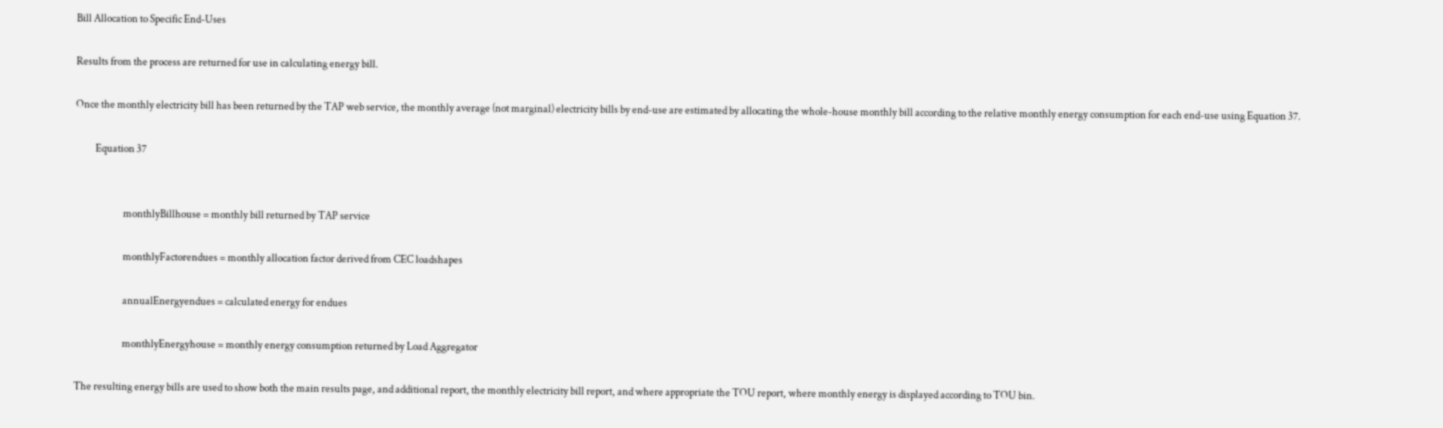Bill Allocation to Specific End-Uses

Results from the process are returned for use in calculating energy bill.

Once the monthly electricity bill has been returned by the TAP web service, the monthly average (not marginal) electricity bills by end-use are estimated by allocating the whole-house monthly bill according to the relative monthly energy consumption for each end-use using Equation 37.

          Equation 37


                        monthlyBillhouse = monthly bill returned by TAP service

                        monthlyFactorendues = monthly allocation factor derived from CEC loadshapes

                        annualEnergyendues = calculated energy for endues

                        monthlyEnergyhouse = monthly energy consumption returned by Load Aggregator

The resulting energy bills are used to show both the main results page, and additional report, the monthly electricity bill report, and where appropriate the TOU report, where monthly energy is displayed according to TOU bin.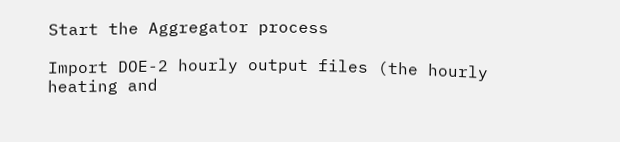Start the Aggregator process

Import DOE-2 hourly output files (the hourly heating and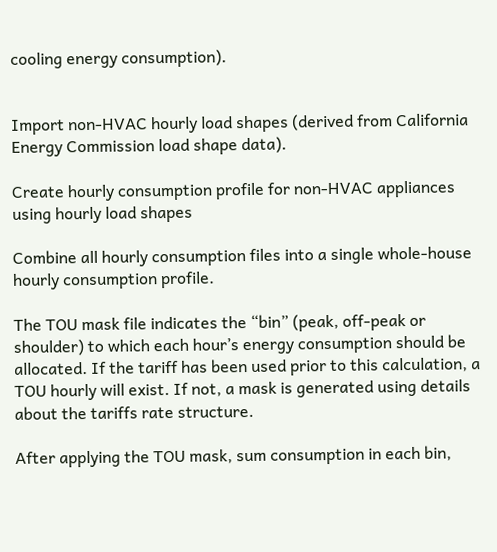cooling energy consumption).


Import non-HVAC hourly load shapes (derived from California Energy Commission load shape data).

Create hourly consumption profile for non-HVAC appliances using hourly load shapes

Combine all hourly consumption files into a single whole-house hourly consumption profile.

The TOU mask file indicates the “bin” (peak, off-peak or shoulder) to which each hour’s energy consumption should be allocated. If the tariff has been used prior to this calculation, a TOU hourly will exist. If not, a mask is generated using details about the tariffs rate structure.

After applying the TOU mask, sum consumption in each bin,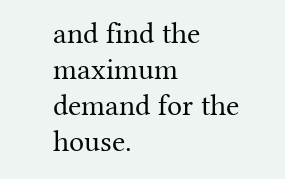and find the maximum demand for the house.